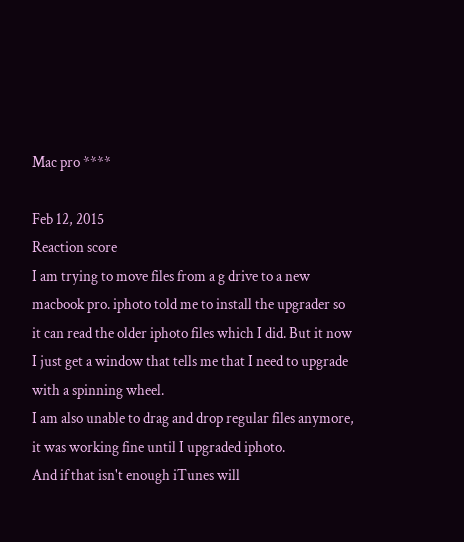Mac pro ****

Feb 12, 2015
Reaction score
I am trying to move files from a g drive to a new macbook pro. iphoto told me to install the upgrader so it can read the older iphoto files which I did. But it now I just get a window that tells me that I need to upgrade with a spinning wheel.
I am also unable to drag and drop regular files anymore, it was working fine until I upgraded iphoto.
And if that isn't enough iTunes will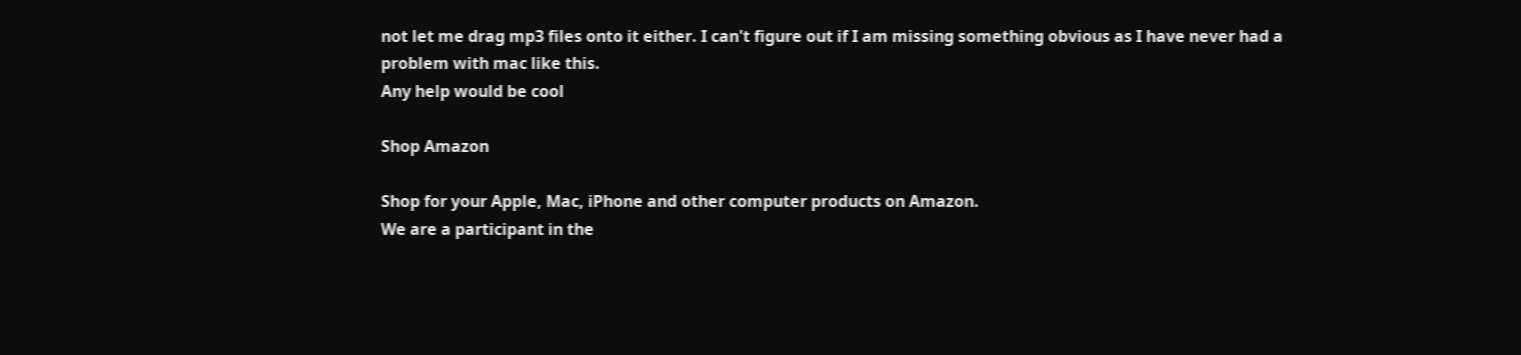not let me drag mp3 files onto it either. I can't figure out if I am missing something obvious as I have never had a problem with mac like this.
Any help would be cool

Shop Amazon

Shop for your Apple, Mac, iPhone and other computer products on Amazon.
We are a participant in the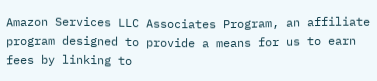Amazon Services LLC Associates Program, an affiliate program designed to provide a means for us to earn fees by linking to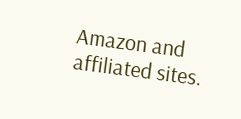Amazon and affiliated sites.